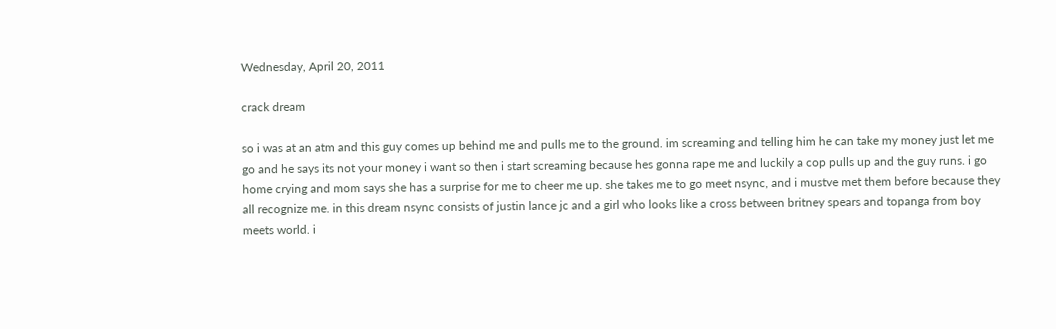Wednesday, April 20, 2011

crack dream

so i was at an atm and this guy comes up behind me and pulls me to the ground. im screaming and telling him he can take my money just let me go and he says its not your money i want so then i start screaming because hes gonna rape me and luckily a cop pulls up and the guy runs. i go home crying and mom says she has a surprise for me to cheer me up. she takes me to go meet nsync, and i mustve met them before because they all recognize me. in this dream nsync consists of justin lance jc and a girl who looks like a cross between britney spears and topanga from boy meets world. i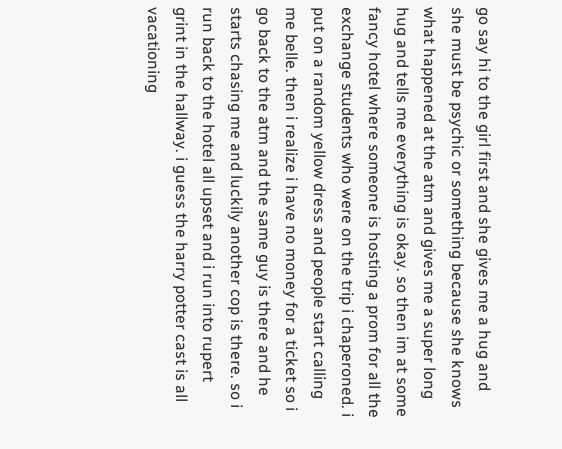go say hi to the girl first and she gives me a hug and she must be psychic or something because she knows what happened at the atm and gives me a super long hug and tells me everything is okay. so then im at some fancy hotel where someone is hosting a prom for all the exchange students who were on the trip i chaperoned. i put on a random yellow dress and people start calling me belle. then i realize i have no money for a ticket so i go back to the atm and the same guy is there and he starts chasing me and luckily another cop is there. so i run back to the hotel all upset and i run into rupert grint in the hallway. i guess the harry potter cast is all vacationing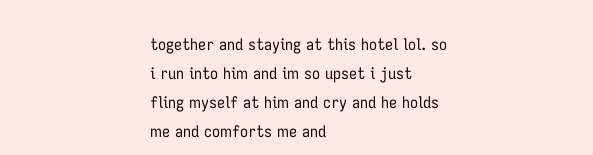together and staying at this hotel lol. so i run into him and im so upset i just fling myself at him and cry and he holds me and comforts me and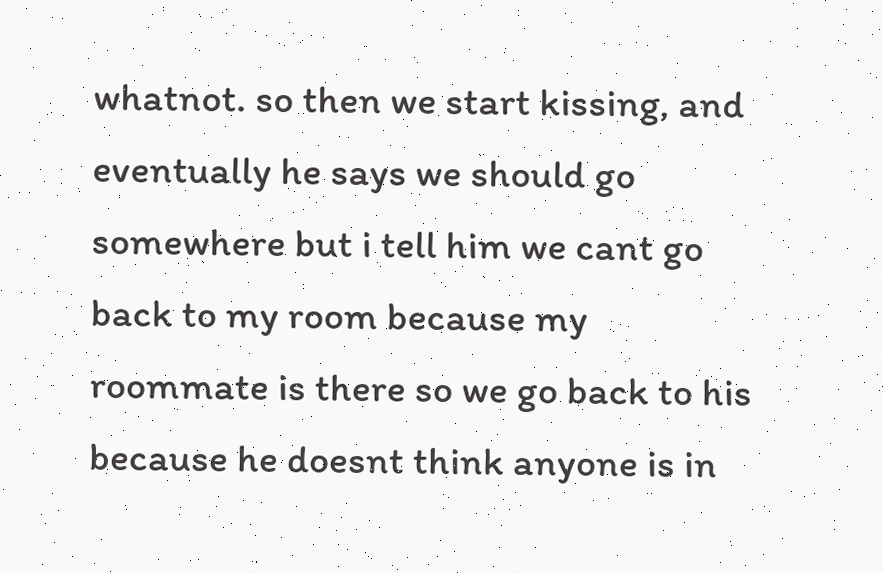whatnot. so then we start kissing, and eventually he says we should go somewhere but i tell him we cant go back to my room because my roommate is there so we go back to his because he doesnt think anyone is in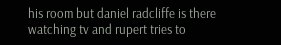his room but daniel radcliffe is there watching tv and rupert tries to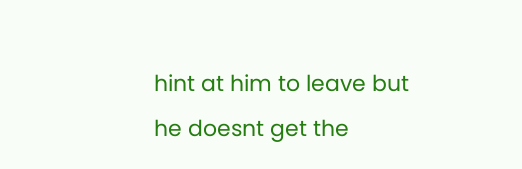hint at him to leave but he doesnt get the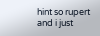hint so rupert and i just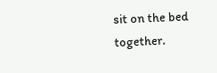sit on the bed together.